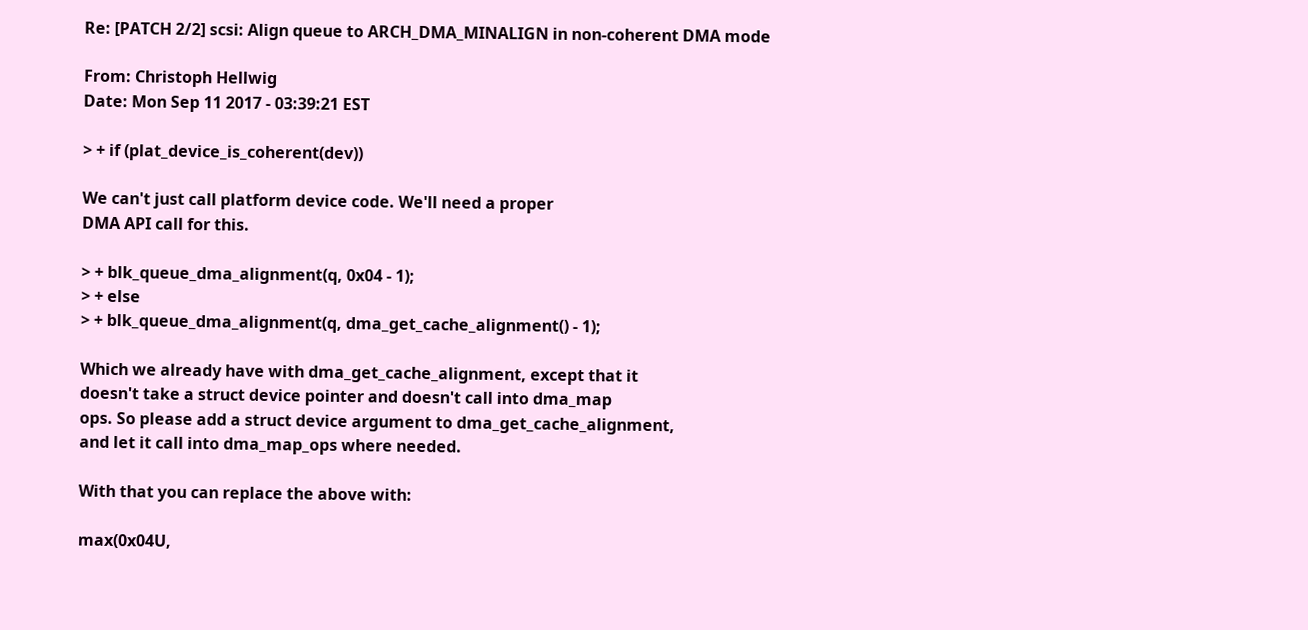Re: [PATCH 2/2] scsi: Align queue to ARCH_DMA_MINALIGN in non-coherent DMA mode

From: Christoph Hellwig
Date: Mon Sep 11 2017 - 03:39:21 EST

> + if (plat_device_is_coherent(dev))

We can't just call platform device code. We'll need a proper
DMA API call for this.

> + blk_queue_dma_alignment(q, 0x04 - 1);
> + else
> + blk_queue_dma_alignment(q, dma_get_cache_alignment() - 1);

Which we already have with dma_get_cache_alignment, except that it
doesn't take a struct device pointer and doesn't call into dma_map
ops. So please add a struct device argument to dma_get_cache_alignment,
and let it call into dma_map_ops where needed.

With that you can replace the above with:

max(0x04U,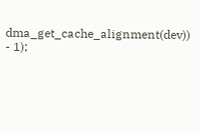dma_get_cache_alignment(dev)) - 1);